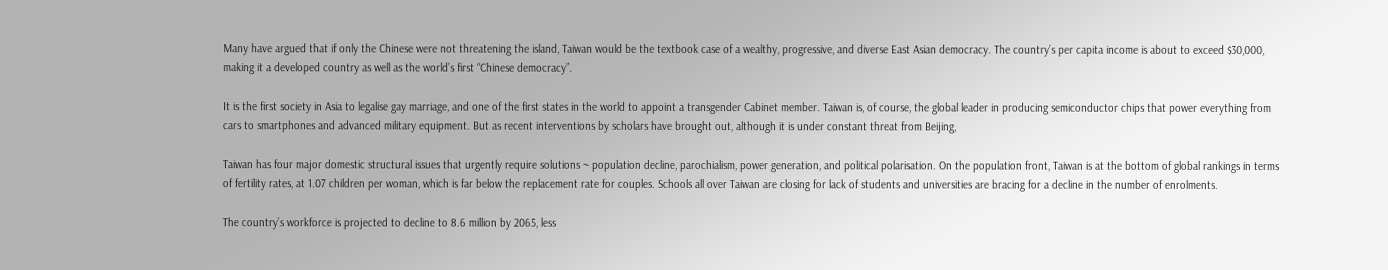Many have argued that if only the Chinese were not threatening the island, Taiwan would be the textbook case of a wealthy, progressive, and diverse East Asian democracy. The country’s per capita income is about to exceed $30,000, making it a developed country as well as the world’s first “Chinese democracy”.

It is the first society in Asia to legalise gay marriage, and one of the first states in the world to appoint a transgender Cabinet member. Taiwan is, of course, the global leader in producing semiconductor chips that power everything from cars to smartphones and advanced military equipment. But as recent interventions by scholars have brought out, although it is under constant threat from Beijing,

Taiwan has four major domestic structural issues that urgently require solutions ~ population decline, parochialism, power generation, and political polarisation. On the population front, Taiwan is at the bottom of global rankings in terms of fertility rates, at 1.07 children per woman, which is far below the replacement rate for couples. Schools all over Taiwan are closing for lack of students and universities are bracing for a decline in the number of enrolments.

The country’s workforce is projected to decline to 8.6 million by 2065, less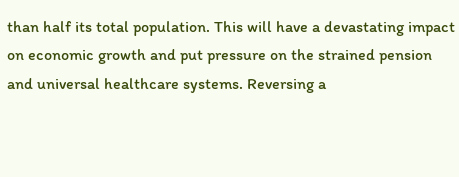than half its total population. This will have a devastating impact on economic growth and put pressure on the strained pension and universal healthcare systems. Reversing a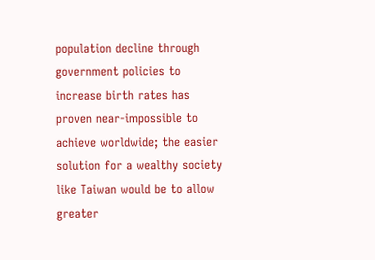population decline through government policies to increase birth rates has proven near-impossible to achieve worldwide; the easier solution for a wealthy society like Taiwan would be to allow greater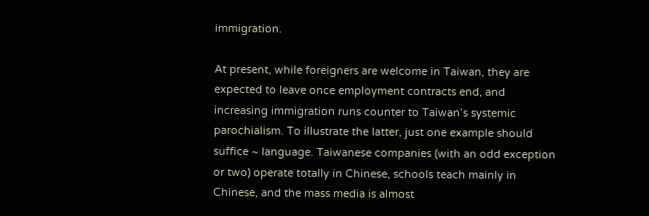immigration.

At present, while foreigners are welcome in Taiwan, they are expected to leave once employment contracts end, and increasing immigration runs counter to Taiwan’s systemic parochialism. To illustrate the latter, just one example should suffice ~ language. Taiwanese companies (with an odd exception or two) operate totally in Chinese, schools teach mainly in Chinese, and the mass media is almost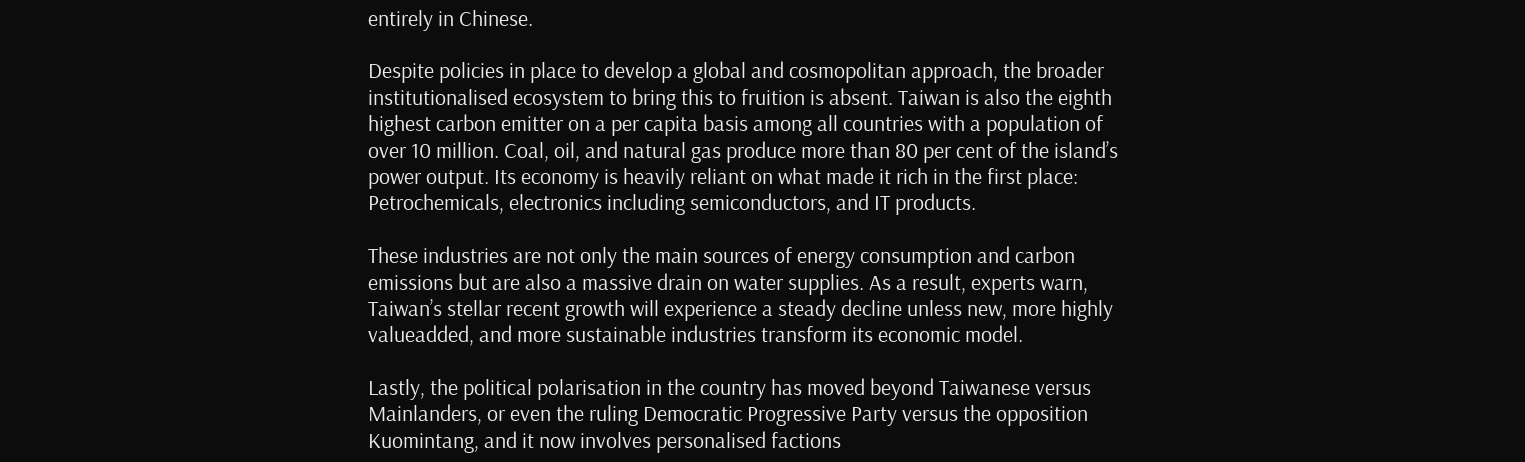entirely in Chinese.

Despite policies in place to develop a global and cosmopolitan approach, the broader institutionalised ecosystem to bring this to fruition is absent. Taiwan is also the eighth highest carbon emitter on a per capita basis among all countries with a population of over 10 million. Coal, oil, and natural gas produce more than 80 per cent of the island’s power output. Its economy is heavily reliant on what made it rich in the first place: Petrochemicals, electronics including semiconductors, and IT products.

These industries are not only the main sources of energy consumption and carbon emissions but are also a massive drain on water supplies. As a result, experts warn, Taiwan’s stellar recent growth will experience a steady decline unless new, more highly valueadded, and more sustainable industries transform its economic model.

Lastly, the political polarisation in the country has moved beyond Taiwanese versus Mainlanders, or even the ruling Democratic Progressive Party versus the opposition Kuomintang, and it now involves personalised factions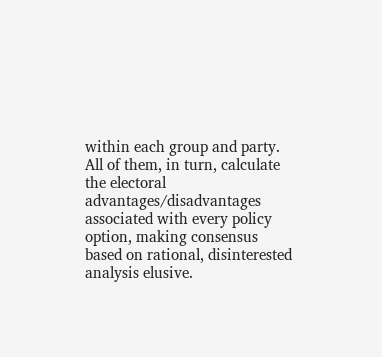within each group and party. All of them, in turn, calculate the electoral advantages/disadvantages associated with every policy option, making consensus based on rational, disinterested analysis elusive.